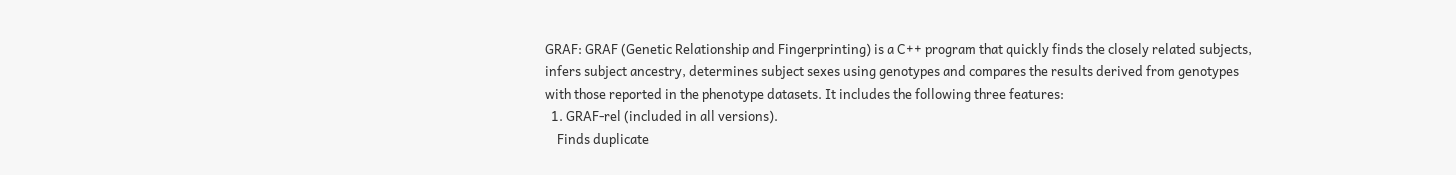GRAF: GRAF (Genetic Relationship and Fingerprinting) is a C++ program that quickly finds the closely related subjects, infers subject ancestry, determines subject sexes using genotypes and compares the results derived from genotypes with those reported in the phenotype datasets. It includes the following three features:
  1. GRAF-rel (included in all versions).
    Finds duplicate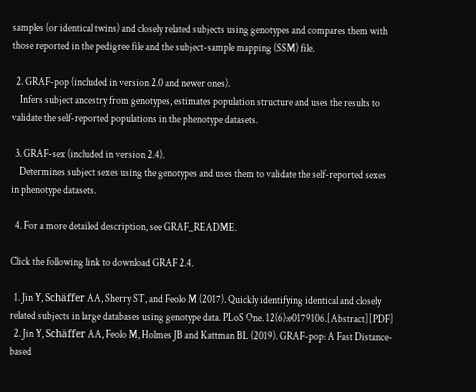samples (or identical twins) and closely related subjects using genotypes and compares them with those reported in the pedigree file and the subject-sample mapping (SSM) file.

  2. GRAF-pop (included in version 2.0 and newer ones).
    Infers subject ancestry from genotypes, estimates population structure and uses the results to validate the self-reported populations in the phenotype datasets.

  3. GRAF-sex (included in version 2.4).
    Determines subject sexes using the genotypes and uses them to validate the self-reported sexes in phenotype datasets.

  4. For a more detailed description, see GRAF_README.

Click the following link to download GRAF 2.4.

  1. Jin Y, Schäffer AA, Sherry ST, and Feolo M (2017). Quickly identifying identical and closely related subjects in large databases using genotype data. PLoS One. 12(6):e0179106.[Abstract][PDF]
  2. Jin Y, Schäffer AA, Feolo M, Holmes JB and Kattman BL (2019). GRAF-pop: A Fast Distance-based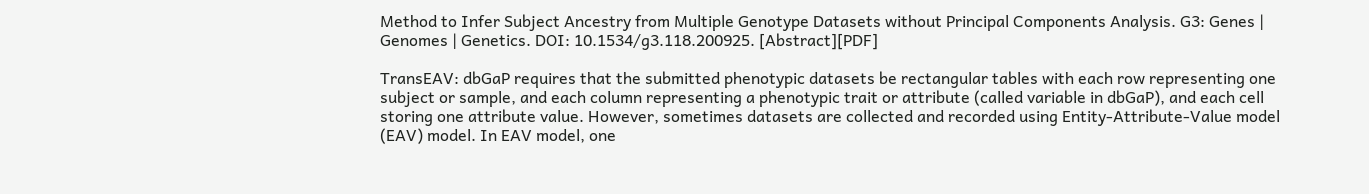Method to Infer Subject Ancestry from Multiple Genotype Datasets without Principal Components Analysis. G3: Genes | Genomes | Genetics. DOI: 10.1534/g3.118.200925. [Abstract][PDF]

TransEAV: dbGaP requires that the submitted phenotypic datasets be rectangular tables with each row representing one subject or sample, and each column representing a phenotypic trait or attribute (called variable in dbGaP), and each cell storing one attribute value. However, sometimes datasets are collected and recorded using Entity-Attribute-Value model (EAV) model. In EAV model, one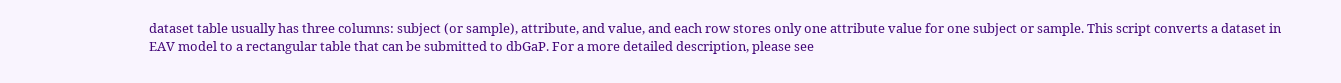dataset table usually has three columns: subject (or sample), attribute, and value, and each row stores only one attribute value for one subject or sample. This script converts a dataset in EAV model to a rectangular table that can be submitted to dbGaP. For a more detailed description, please see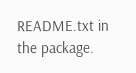README.txt in the package.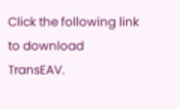Click the following link to download TransEAV.